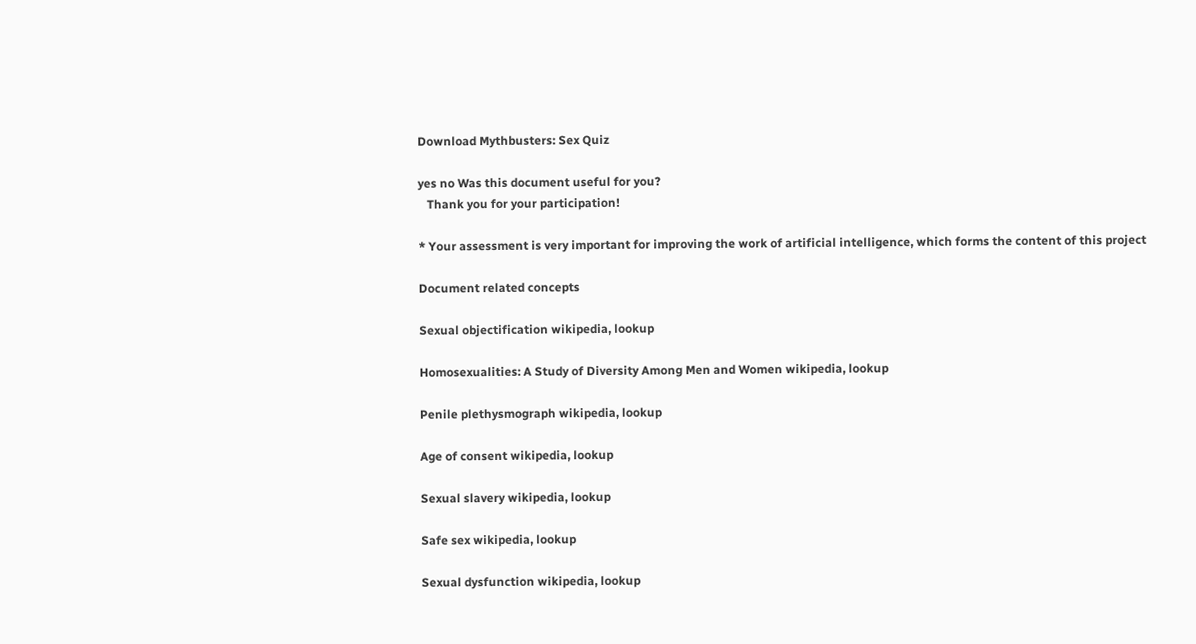Download Mythbusters: Sex Quiz

yes no Was this document useful for you?
   Thank you for your participation!

* Your assessment is very important for improving the work of artificial intelligence, which forms the content of this project

Document related concepts

Sexual objectification wikipedia, lookup

Homosexualities: A Study of Diversity Among Men and Women wikipedia, lookup

Penile plethysmograph wikipedia, lookup

Age of consent wikipedia, lookup

Sexual slavery wikipedia, lookup

Safe sex wikipedia, lookup

Sexual dysfunction wikipedia, lookup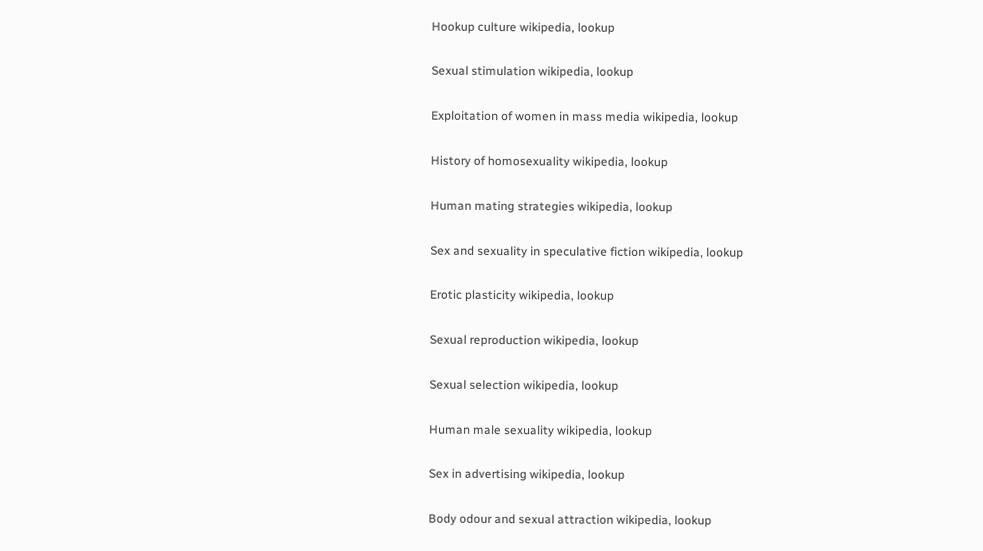Hookup culture wikipedia, lookup

Sexual stimulation wikipedia, lookup

Exploitation of women in mass media wikipedia, lookup

History of homosexuality wikipedia, lookup

Human mating strategies wikipedia, lookup

Sex and sexuality in speculative fiction wikipedia, lookup

Erotic plasticity wikipedia, lookup

Sexual reproduction wikipedia, lookup

Sexual selection wikipedia, lookup

Human male sexuality wikipedia, lookup

Sex in advertising wikipedia, lookup

Body odour and sexual attraction wikipedia, lookup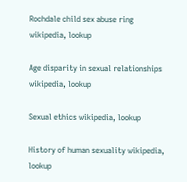Rochdale child sex abuse ring wikipedia, lookup

Age disparity in sexual relationships wikipedia, lookup

Sexual ethics wikipedia, lookup

History of human sexuality wikipedia, lookup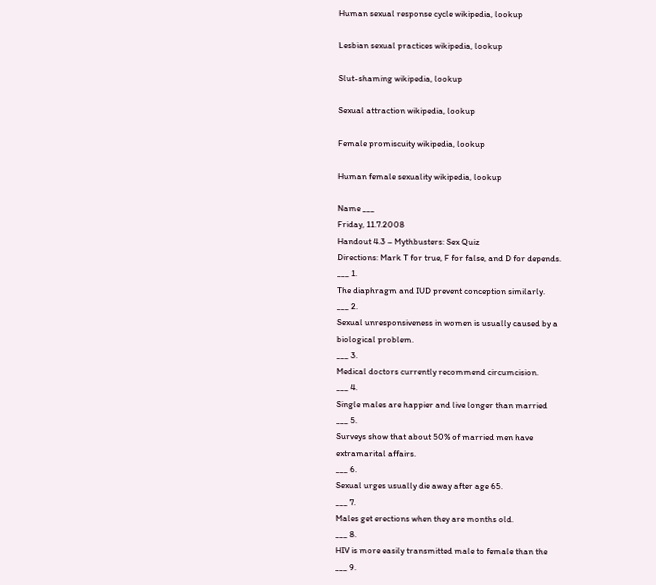Human sexual response cycle wikipedia, lookup

Lesbian sexual practices wikipedia, lookup

Slut-shaming wikipedia, lookup

Sexual attraction wikipedia, lookup

Female promiscuity wikipedia, lookup

Human female sexuality wikipedia, lookup

Name ___
Friday, 11.7.2008
Handout 4.3 – Mythbusters: Sex Quiz
Directions: Mark T for true, F for false, and D for depends.
___ 1.
The diaphragm and IUD prevent conception similarly.
___ 2.
Sexual unresponsiveness in women is usually caused by a
biological problem.
___ 3.
Medical doctors currently recommend circumcision.
___ 4.
Single males are happier and live longer than married
___ 5.
Surveys show that about 50% of married men have
extramarital affairs.
___ 6.
Sexual urges usually die away after age 65.
___ 7.
Males get erections when they are months old.
___ 8.
HIV is more easily transmitted male to female than the
___ 9.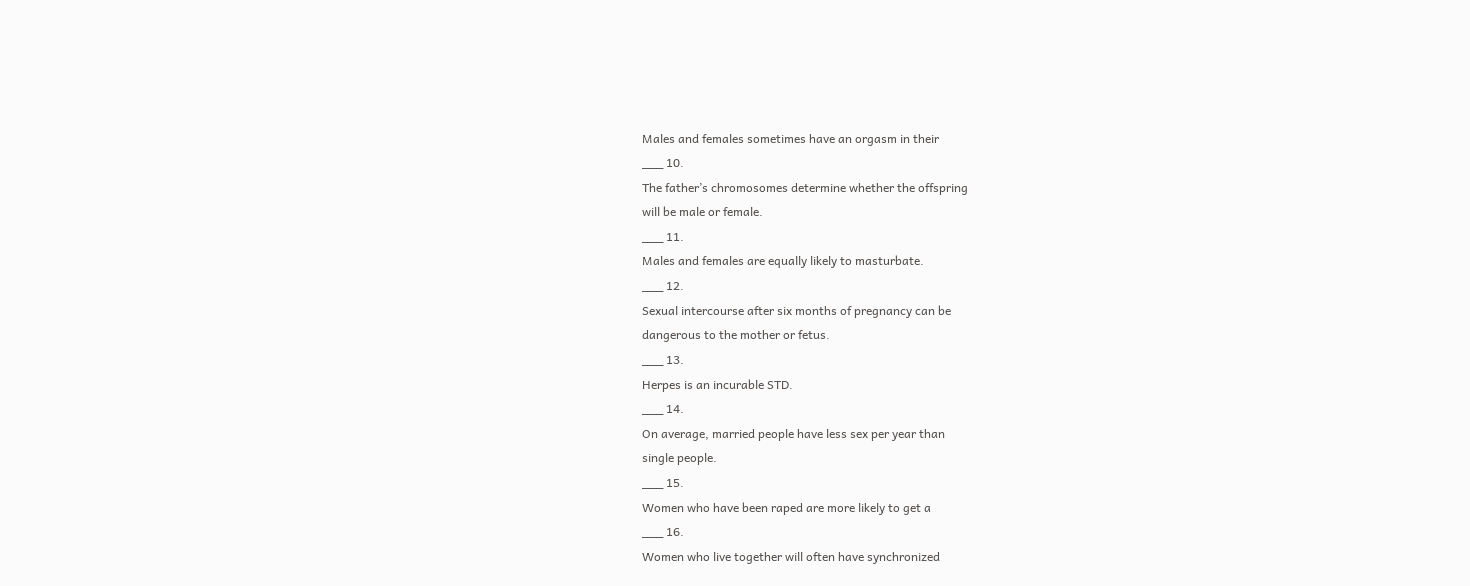Males and females sometimes have an orgasm in their
___ 10.
The father’s chromosomes determine whether the offspring
will be male or female.
___ 11.
Males and females are equally likely to masturbate.
___ 12.
Sexual intercourse after six months of pregnancy can be
dangerous to the mother or fetus.
___ 13.
Herpes is an incurable STD.
___ 14.
On average, married people have less sex per year than
single people.
___ 15.
Women who have been raped are more likely to get a
___ 16.
Women who live together will often have synchronized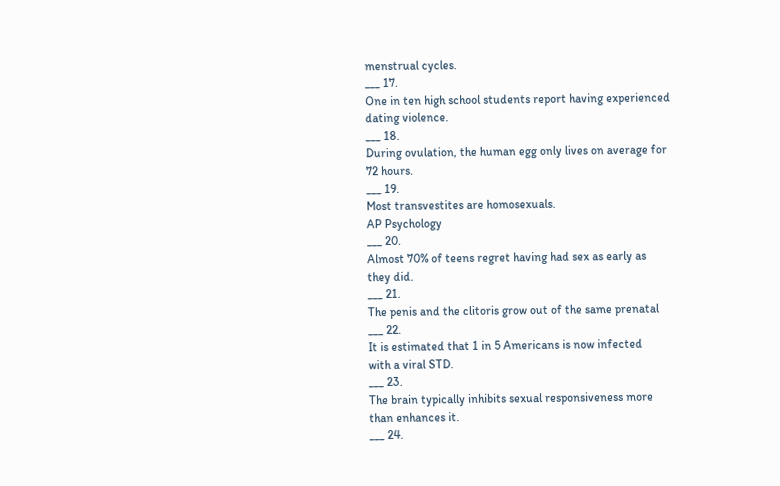menstrual cycles.
___ 17.
One in ten high school students report having experienced
dating violence.
___ 18.
During ovulation, the human egg only lives on average for
72 hours.
___ 19.
Most transvestites are homosexuals.
AP Psychology
___ 20.
Almost 70% of teens regret having had sex as early as
they did.
___ 21.
The penis and the clitoris grow out of the same prenatal
___ 22.
It is estimated that 1 in 5 Americans is now infected
with a viral STD.
___ 23.
The brain typically inhibits sexual responsiveness more
than enhances it.
___ 24.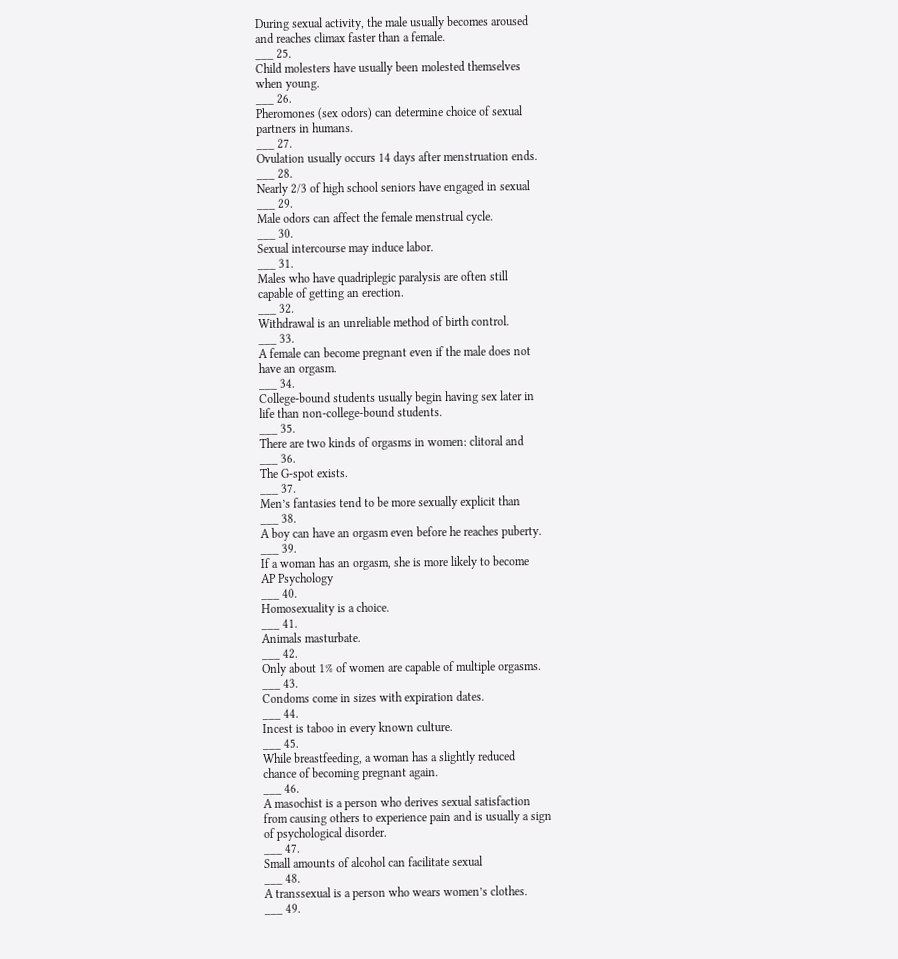During sexual activity, the male usually becomes aroused
and reaches climax faster than a female.
___ 25.
Child molesters have usually been molested themselves
when young.
___ 26.
Pheromones (sex odors) can determine choice of sexual
partners in humans.
___ 27.
Ovulation usually occurs 14 days after menstruation ends.
___ 28.
Nearly 2/3 of high school seniors have engaged in sexual
___ 29.
Male odors can affect the female menstrual cycle.
___ 30.
Sexual intercourse may induce labor.
___ 31.
Males who have quadriplegic paralysis are often still
capable of getting an erection.
___ 32.
Withdrawal is an unreliable method of birth control.
___ 33.
A female can become pregnant even if the male does not
have an orgasm.
___ 34.
College-bound students usually begin having sex later in
life than non-college-bound students.
___ 35.
There are two kinds of orgasms in women: clitoral and
___ 36.
The G-spot exists.
___ 37.
Men’s fantasies tend to be more sexually explicit than
___ 38.
A boy can have an orgasm even before he reaches puberty.
___ 39.
If a woman has an orgasm, she is more likely to become
AP Psychology
___ 40.
Homosexuality is a choice.
___ 41.
Animals masturbate.
___ 42.
Only about 1% of women are capable of multiple orgasms.
___ 43.
Condoms come in sizes with expiration dates.
___ 44.
Incest is taboo in every known culture.
___ 45.
While breastfeeding, a woman has a slightly reduced
chance of becoming pregnant again.
___ 46.
A masochist is a person who derives sexual satisfaction
from causing others to experience pain and is usually a sign
of psychological disorder.
___ 47.
Small amounts of alcohol can facilitate sexual
___ 48.
A transsexual is a person who wears women’s clothes.
___ 49.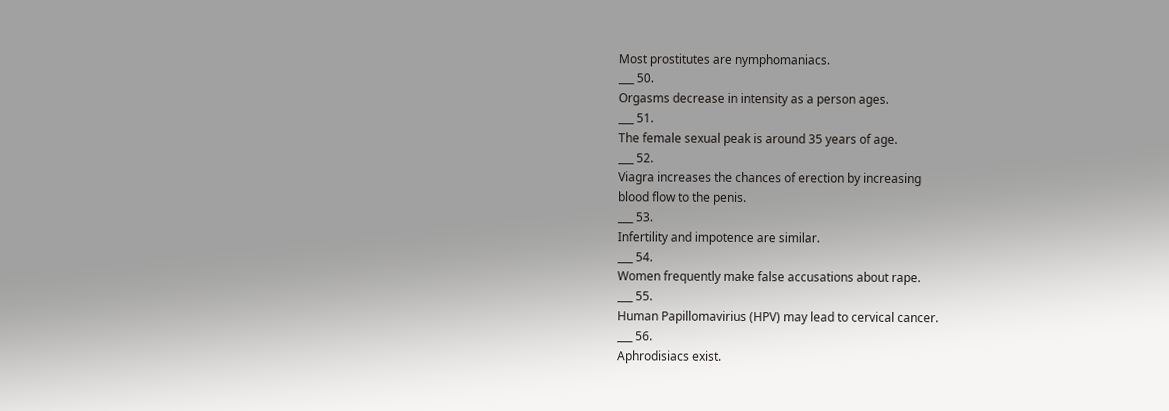Most prostitutes are nymphomaniacs.
___ 50.
Orgasms decrease in intensity as a person ages.
___ 51.
The female sexual peak is around 35 years of age.
___ 52.
Viagra increases the chances of erection by increasing
blood flow to the penis.
___ 53.
Infertility and impotence are similar.
___ 54.
Women frequently make false accusations about rape.
___ 55.
Human Papillomavirius (HPV) may lead to cervical cancer.
___ 56.
Aphrodisiacs exist.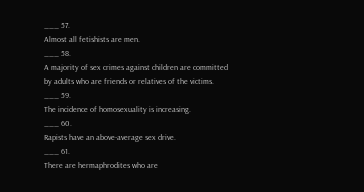___ 57.
Almost all fetishists are men.
___ 58.
A majority of sex crimes against children are committed
by adults who are friends or relatives of the victims.
___ 59.
The incidence of homosexuality is increasing.
___ 60.
Rapists have an above-average sex drive.
___ 61.
There are hermaphrodites who are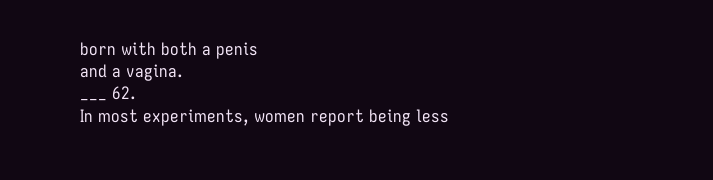born with both a penis
and a vagina.
___ 62.
In most experiments, women report being less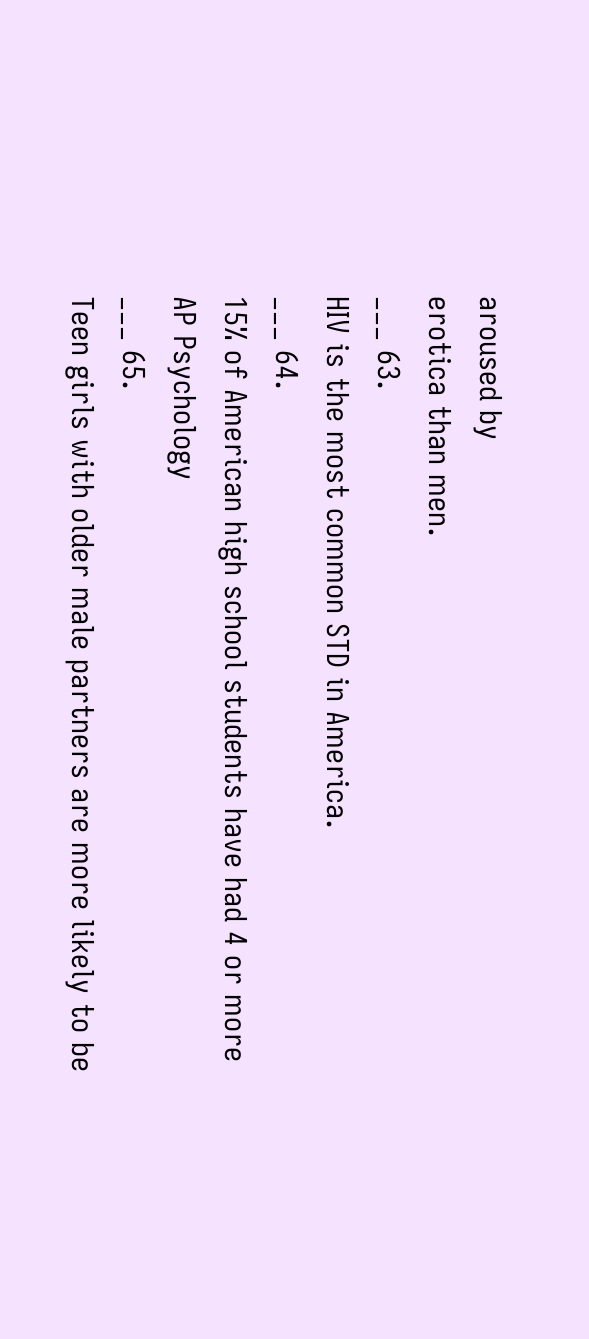aroused by
erotica than men.
___ 63.
HIV is the most common STD in America.
___ 64.
15% of American high school students have had 4 or more
AP Psychology
___ 65.
Teen girls with older male partners are more likely to be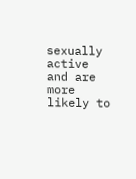sexually active and are more likely to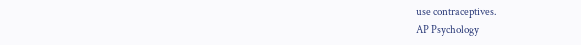use contraceptives.
AP Psychology